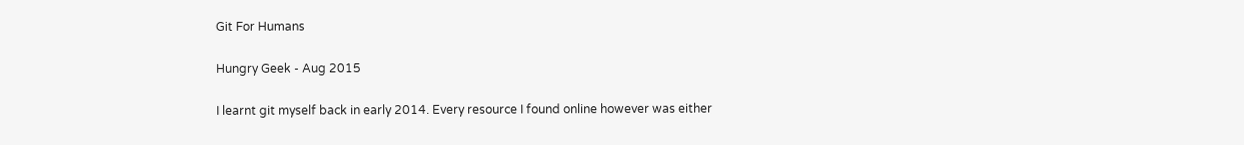Git For Humans

Hungry Geek - Aug 2015

I learnt git myself back in early 2014. Every resource I found online however was either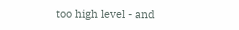too high level - and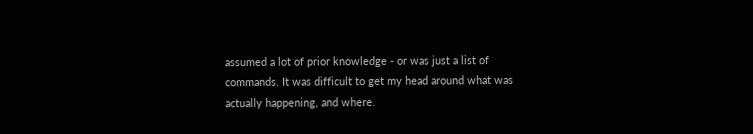assumed a lot of prior knowledge - or was just a list of commands. It was difficult to get my head around what was actually happening, and where.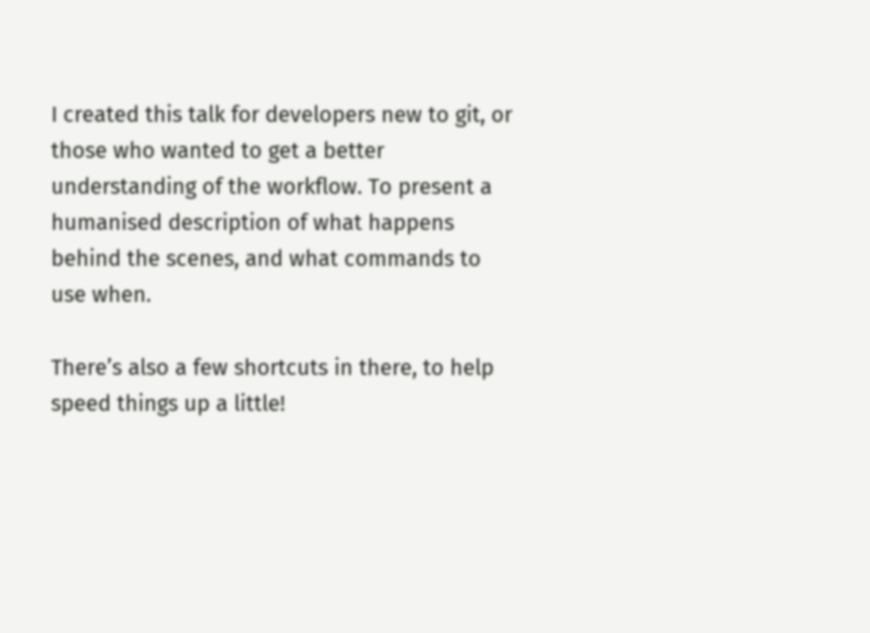I created this talk for developers new to git, or those who wanted to get a better understanding of the workflow. To present a humanised description of what happens behind the scenes, and what commands to use when.

There’s also a few shortcuts in there, to help speed things up a little!